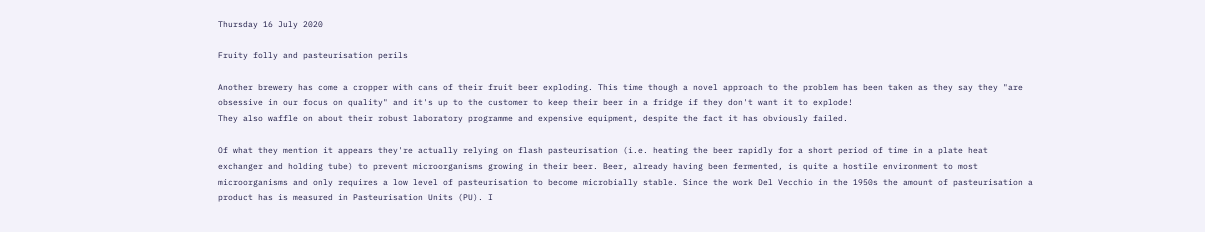Thursday 16 July 2020

Fruity folly and pasteurisation perils

Another brewery has come a cropper with cans of their fruit beer exploding. This time though a novel approach to the problem has been taken as they say they "are obsessive in our focus on quality" and it's up to the customer to keep their beer in a fridge if they don't want it to explode!
They also waffle on about their robust laboratory programme and expensive equipment, despite the fact it has obviously failed.

Of what they mention it appears they're actually relying on flash pasteurisation (i.e. heating the beer rapidly for a short period of time in a plate heat exchanger and holding tube) to prevent microorganisms growing in their beer. Beer, already having been fermented, is quite a hostile environment to most microorganisms and only requires a low level of pasteurisation to become microbially stable. Since the work Del Vecchio in the 1950s the amount of pasteurisation a product has is measured in Pasteurisation Units (PU). I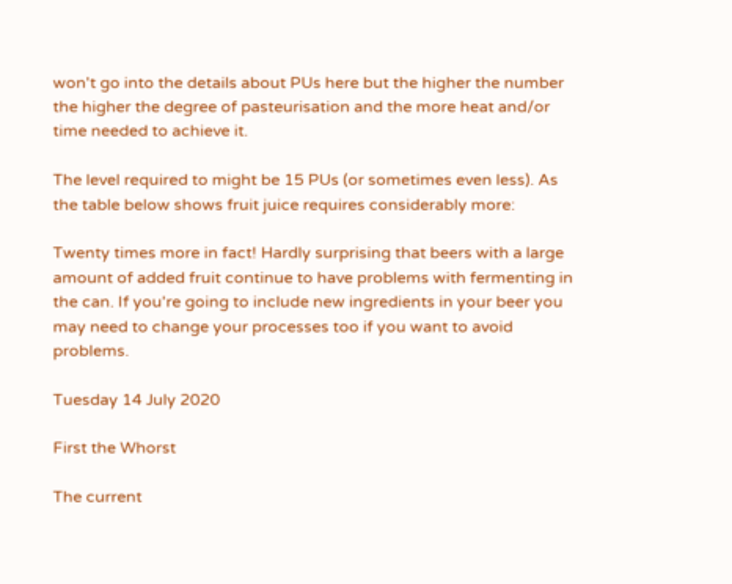won't go into the details about PUs here but the higher the number the higher the degree of pasteurisation and the more heat and/or time needed to achieve it.

The level required to might be 15 PUs (or sometimes even less). As the table below shows fruit juice requires considerably more:

Twenty times more in fact! Hardly surprising that beers with a large amount of added fruit continue to have problems with fermenting in the can. If you're going to include new ingredients in your beer you may need to change your processes too if you want to avoid problems.

Tuesday 14 July 2020

First the Whorst

The current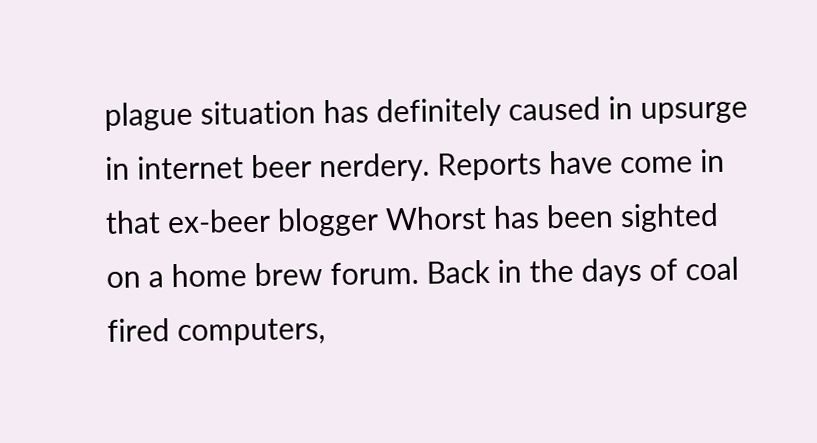plague situation has definitely caused in upsurge in internet beer nerdery. Reports have come in that ex-beer blogger Whorst has been sighted on a home brew forum. Back in the days of coal fired computers,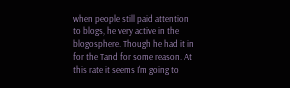when people still paid attention to blogs, he very active in the blogosphere. Though he had it in for the Tand for some reason. At this rate it seems I'm going to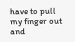have to pull my finger out and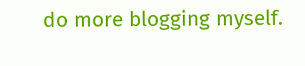do more blogging myself.